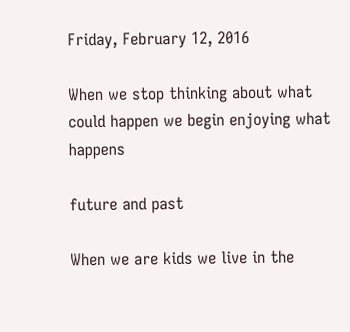Friday, February 12, 2016

When we stop thinking about what could happen we begin enjoying what happens

future and past

When we are kids we live in the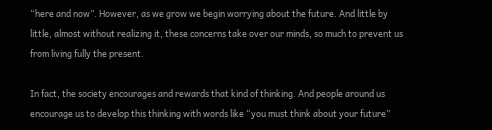“here and now”. However, as we grow we begin worrying about the future. And little by little, almost without realizing it, these concerns take over our minds, so much to prevent us from living fully the present.

In fact, the society encourages and rewards that kind of thinking. And people around us encourage us to develop this thinking with words like “you must think about your future”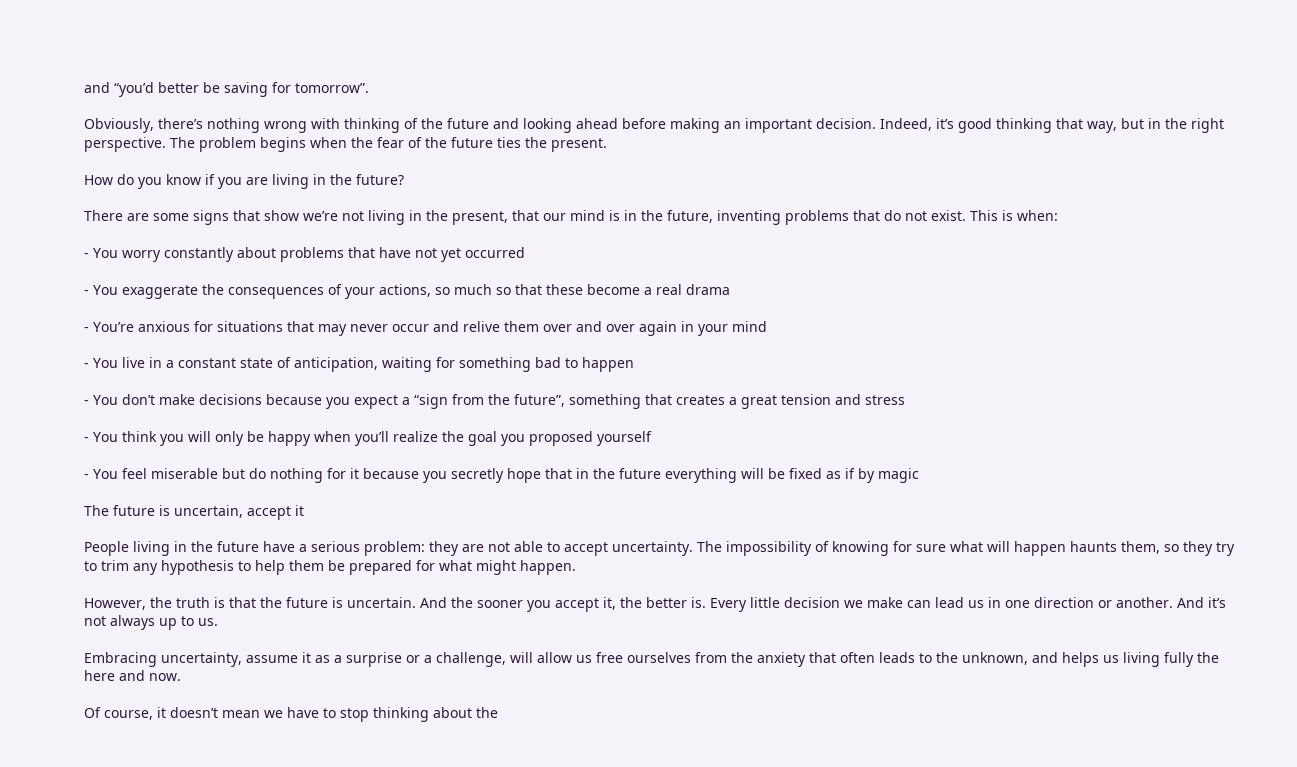and “you’d better be saving for tomorrow”.

Obviously, there’s nothing wrong with thinking of the future and looking ahead before making an important decision. Indeed, it’s good thinking that way, but in the right perspective. The problem begins when the fear of the future ties the present.

How do you know if you are living in the future?

There are some signs that show we’re not living in the present, that our mind is in the future, inventing problems that do not exist. This is when:

- You worry constantly about problems that have not yet occurred

- You exaggerate the consequences of your actions, so much so that these become a real drama

- You’re anxious for situations that may never occur and relive them over and over again in your mind

- You live in a constant state of anticipation, waiting for something bad to happen

- You don’t make decisions because you expect a “sign from the future”, something that creates a great tension and stress

- You think you will only be happy when you’ll realize the goal you proposed yourself

- You feel miserable but do nothing for it because you secretly hope that in the future everything will be fixed as if by magic

The future is uncertain, accept it

People living in the future have a serious problem: they are not able to accept uncertainty. The impossibility of knowing for sure what will happen haunts them, so they try to trim any hypothesis to help them be prepared for what might happen.

However, the truth is that the future is uncertain. And the sooner you accept it, the better is. Every little decision we make can lead us in one direction or another. And it’s not always up to us.

Embracing uncertainty, assume it as a surprise or a challenge, will allow us free ourselves from the anxiety that often leads to the unknown, and helps us living fully the here and now.

Of course, it doesn’t mean we have to stop thinking about the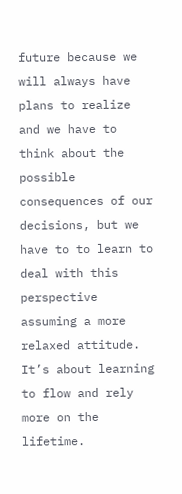future because we will always have plans to realize and we have to think about the possible consequences of our decisions, but we have to to learn to deal with this perspective assuming a more relaxed attitude. It’s about learning to flow and rely more on the lifetime.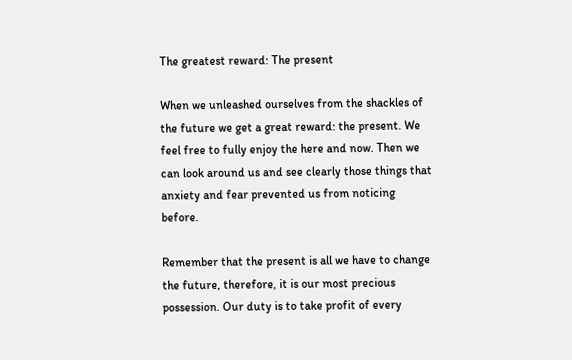The greatest reward: The present

When we unleashed ourselves from the shackles of the future we get a great reward: the present. We feel free to fully enjoy the here and now. Then we can look around us and see clearly those things that anxiety and fear prevented us from noticing before.

Remember that the present is all we have to change the future, therefore, it is our most precious possession. Our duty is to take profit of every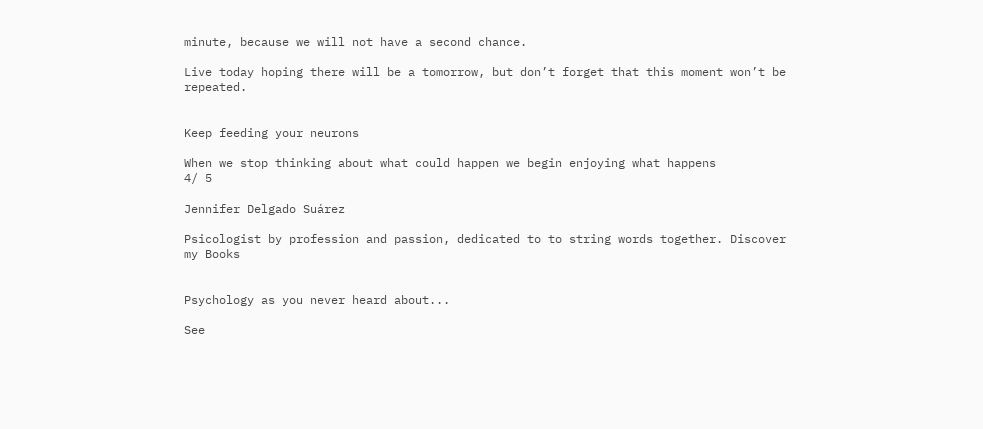minute, because we will not have a second chance.

Live today hoping there will be a tomorrow, but don’t forget that this moment won’t be repeated.


Keep feeding your neurons

When we stop thinking about what could happen we begin enjoying what happens
4/ 5

Jennifer Delgado Suárez

Psicologist by profession and passion, dedicated to to string words together. Discover my Books


Psychology as you never heard about...

See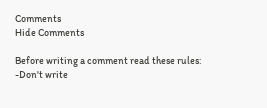Comments
Hide Comments

Before writing a comment read these rules:
-Don't write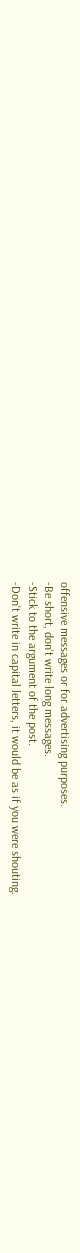offensive messages or for advertising purposes.
-Be short, don't write long messages.
-Stick to the argument of the post.
-Don't write in capital letters, it would be as if you were shouting.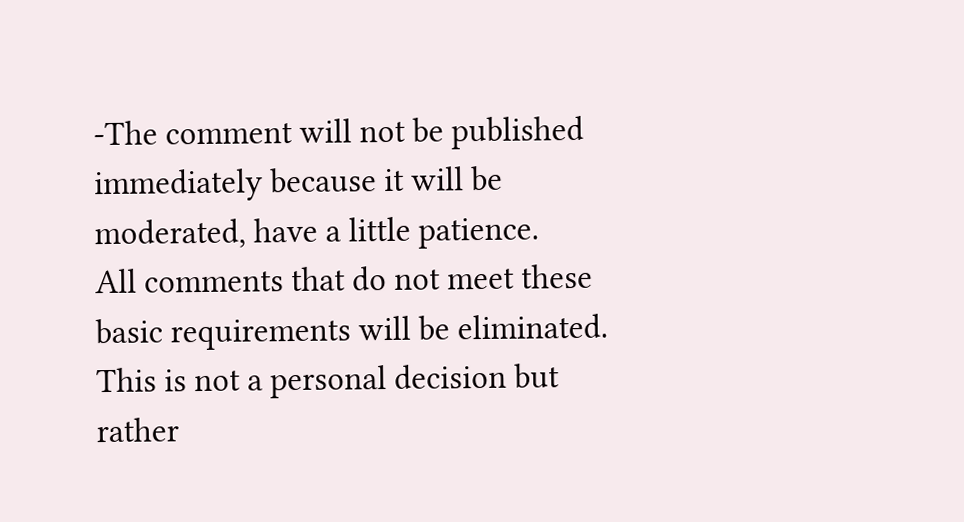-The comment will not be published immediately because it will be moderated, have a little patience.
All comments that do not meet these basic requirements will be eliminated. This is not a personal decision but rather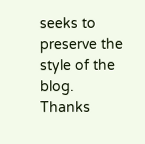seeks to preserve the style of the blog.
Thanks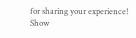for sharing your experience!
Show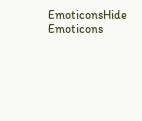EmoticonsHide Emoticons